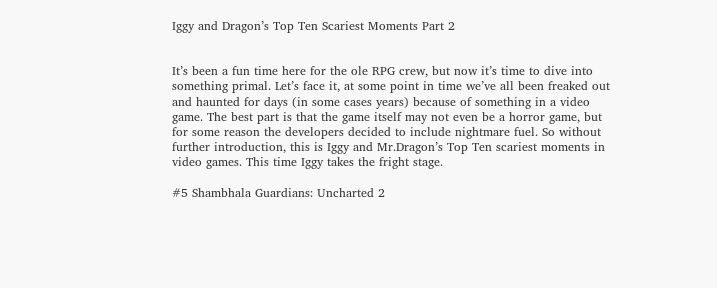Iggy and Dragon’s Top Ten Scariest Moments Part 2


It’s been a fun time here for the ole RPG crew, but now it’s time to dive into something primal. Let’s face it, at some point in time we’ve all been freaked out and haunted for days (in some cases years) because of something in a video game. The best part is that the game itself may not even be a horror game, but for some reason the developers decided to include nightmare fuel. So without further introduction, this is Iggy and Mr.Dragon’s Top Ten scariest moments in video games. This time Iggy takes the fright stage.

#5 Shambhala Guardians: Uncharted 2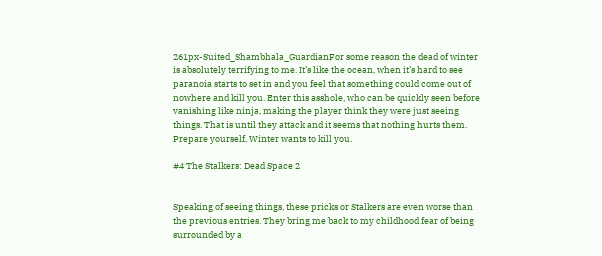261px-Suited_Shambhala_GuardianFor some reason the dead of winter is absolutely terrifying to me. It’s like the ocean, when it’s hard to see paranoia starts to set in and you feel that something could come out of nowhere and kill you. Enter this asshole, who can be quickly seen before vanishing like ninja, making the player think they were just seeing things. That is until they attack and it seems that nothing hurts them. Prepare yourself, Winter wants to kill you.

#4 The Stalkers: Dead Space 2


Speaking of seeing things, these pricks or Stalkers are even worse than the previous entries. They bring me back to my childhood fear of being surrounded by a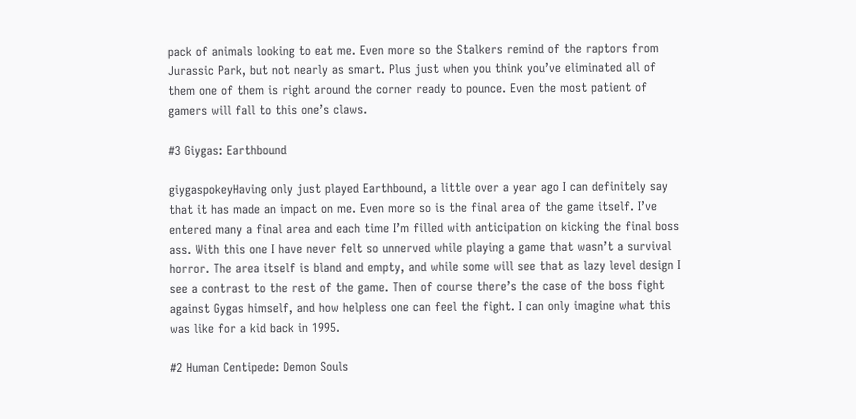pack of animals looking to eat me. Even more so the Stalkers remind of the raptors from Jurassic Park, but not nearly as smart. Plus just when you think you’ve eliminated all of them one of them is right around the corner ready to pounce. Even the most patient of gamers will fall to this one’s claws.

#3 Giygas: Earthbound

giygaspokeyHaving only just played Earthbound, a little over a year ago I can definitely say that it has made an impact on me. Even more so is the final area of the game itself. I’ve entered many a final area and each time I’m filled with anticipation on kicking the final boss ass. With this one I have never felt so unnerved while playing a game that wasn’t a survival horror. The area itself is bland and empty, and while some will see that as lazy level design I see a contrast to the rest of the game. Then of course there’s the case of the boss fight against Gygas himself, and how helpless one can feel the fight. I can only imagine what this was like for a kid back in 1995.

#2 Human Centipede: Demon Souls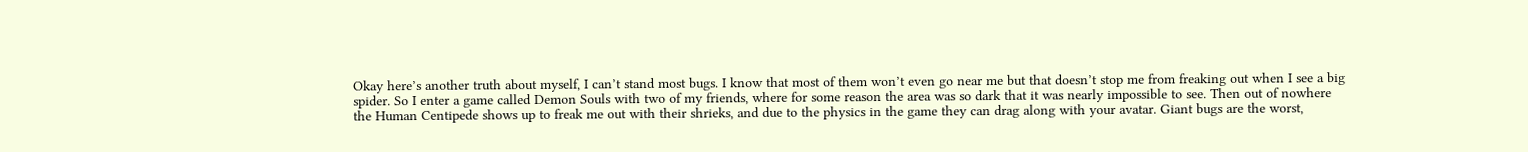Okay here’s another truth about myself, I can’t stand most bugs. I know that most of them won’t even go near me but that doesn’t stop me from freaking out when I see a big spider. So I enter a game called Demon Souls with two of my friends, where for some reason the area was so dark that it was nearly impossible to see. Then out of nowhere the Human Centipede shows up to freak me out with their shrieks, and due to the physics in the game they can drag along with your avatar. Giant bugs are the worst,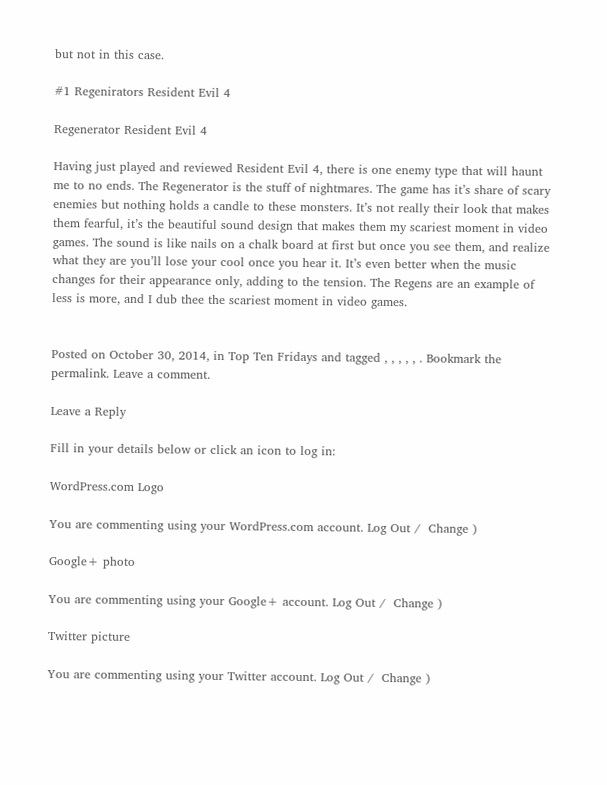but not in this case.

#1 Regenirators Resident Evil 4

Regenerator Resident Evil 4

Having just played and reviewed Resident Evil 4, there is one enemy type that will haunt me to no ends. The Regenerator is the stuff of nightmares. The game has it’s share of scary enemies but nothing holds a candle to these monsters. It’s not really their look that makes them fearful, it’s the beautiful sound design that makes them my scariest moment in video games. The sound is like nails on a chalk board at first but once you see them, and realize what they are you’ll lose your cool once you hear it. It’s even better when the music changes for their appearance only, adding to the tension. The Regens are an example of less is more, and I dub thee the scariest moment in video games.


Posted on October 30, 2014, in Top Ten Fridays and tagged , , , , , . Bookmark the permalink. Leave a comment.

Leave a Reply

Fill in your details below or click an icon to log in:

WordPress.com Logo

You are commenting using your WordPress.com account. Log Out /  Change )

Google+ photo

You are commenting using your Google+ account. Log Out /  Change )

Twitter picture

You are commenting using your Twitter account. Log Out /  Change )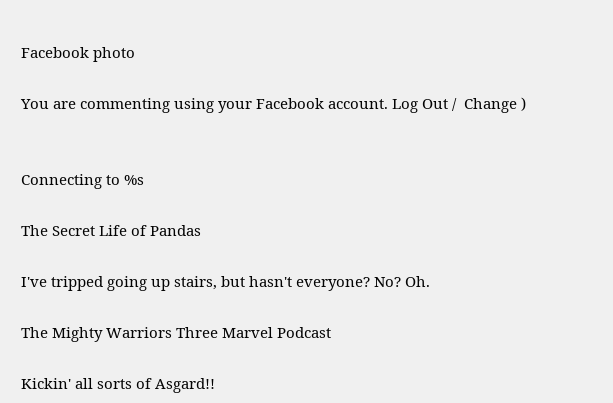Facebook photo

You are commenting using your Facebook account. Log Out /  Change )


Connecting to %s

The Secret Life of Pandas

I've tripped going up stairs, but hasn't everyone? No? Oh.

The Mighty Warriors Three Marvel Podcast

Kickin' all sorts of Asgard!!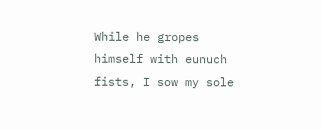While he gropes himself with eunuch fists, I sow my sole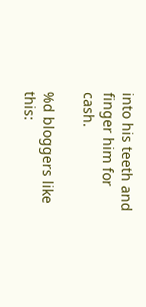into his teeth and finger him for cash.

%d bloggers like this: